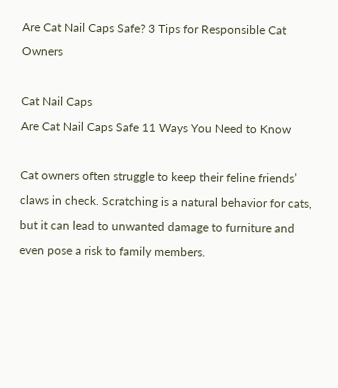Are Cat Nail Caps Safe? 3 Tips for Responsible Cat Owners

Cat Nail Caps
Are Cat Nail Caps Safe 11 Ways You Need to Know

Cat owners often struggle to keep their feline friends’ claws in check. Scratching is a natural behavior for cats, but it can lead to unwanted damage to furniture and even pose a risk to family members.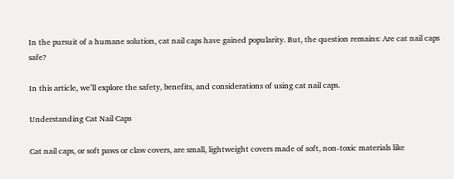In the pursuit of a humane solution, cat nail caps have gained popularity. But, the question remains: Are cat nail caps safe?

In this article, we’ll explore the safety, benefits, and considerations of using cat nail caps.

Understanding Cat Nail Caps

Cat nail caps, or soft paws or claw covers, are small, lightweight covers made of soft, non-toxic materials like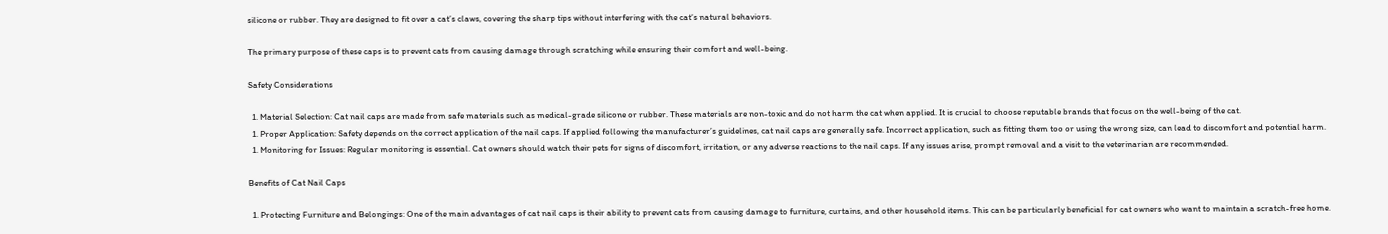silicone or rubber. They are designed to fit over a cat’s claws, covering the sharp tips without interfering with the cat‘s natural behaviors.

The primary purpose of these caps is to prevent cats from causing damage through scratching while ensuring their comfort and well-being.

Safety Considerations

  1. Material Selection: Cat nail caps are made from safe materials such as medical-grade silicone or rubber. These materials are non-toxic and do not harm the cat when applied. It is crucial to choose reputable brands that focus on the well-being of the cat.
  1. Proper Application: Safety depends on the correct application of the nail caps. If applied following the manufacturer’s guidelines, cat nail caps are generally safe. Incorrect application, such as fitting them too or using the wrong size, can lead to discomfort and potential harm.
  1. Monitoring for Issues: Regular monitoring is essential. Cat owners should watch their pets for signs of discomfort, irritation, or any adverse reactions to the nail caps. If any issues arise, prompt removal and a visit to the veterinarian are recommended.

Benefits of Cat Nail Caps

  1. Protecting Furniture and Belongings: One of the main advantages of cat nail caps is their ability to prevent cats from causing damage to furniture, curtains, and other household items. This can be particularly beneficial for cat owners who want to maintain a scratch-free home.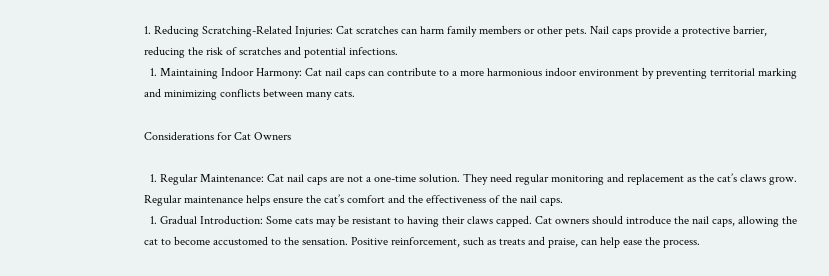1. Reducing Scratching-Related Injuries: Cat scratches can harm family members or other pets. Nail caps provide a protective barrier, reducing the risk of scratches and potential infections.
  1. Maintaining Indoor Harmony: Cat nail caps can contribute to a more harmonious indoor environment by preventing territorial marking and minimizing conflicts between many cats.

Considerations for Cat Owners

  1. Regular Maintenance: Cat nail caps are not a one-time solution. They need regular monitoring and replacement as the cat’s claws grow. Regular maintenance helps ensure the cat’s comfort and the effectiveness of the nail caps.
  1. Gradual Introduction: Some cats may be resistant to having their claws capped. Cat owners should introduce the nail caps, allowing the cat to become accustomed to the sensation. Positive reinforcement, such as treats and praise, can help ease the process.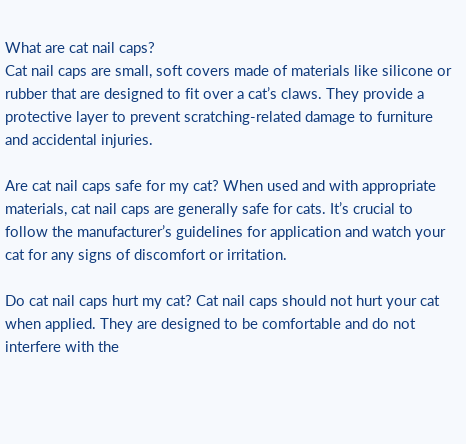What are cat nail caps?
Cat nail caps are small, soft covers made of materials like silicone or rubber that are designed to fit over a cat’s claws. They provide a protective layer to prevent scratching-related damage to furniture and accidental injuries.

Are cat nail caps safe for my cat? When used and with appropriate materials, cat nail caps are generally safe for cats. It’s crucial to follow the manufacturer’s guidelines for application and watch your cat for any signs of discomfort or irritation.

Do cat nail caps hurt my cat? Cat nail caps should not hurt your cat when applied. They are designed to be comfortable and do not interfere with the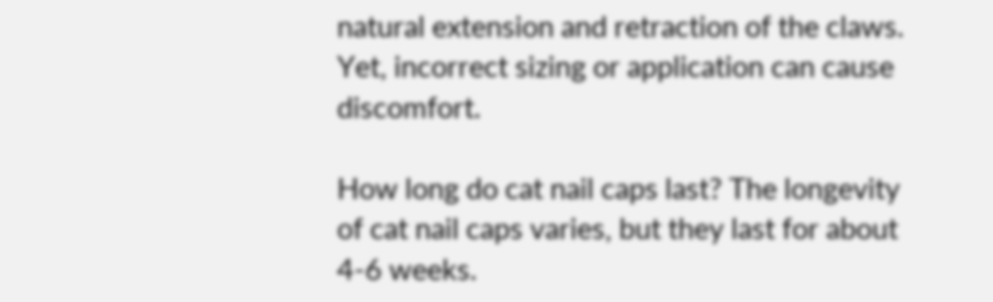natural extension and retraction of the claws. Yet, incorrect sizing or application can cause discomfort.

How long do cat nail caps last? The longevity of cat nail caps varies, but they last for about 4-6 weeks.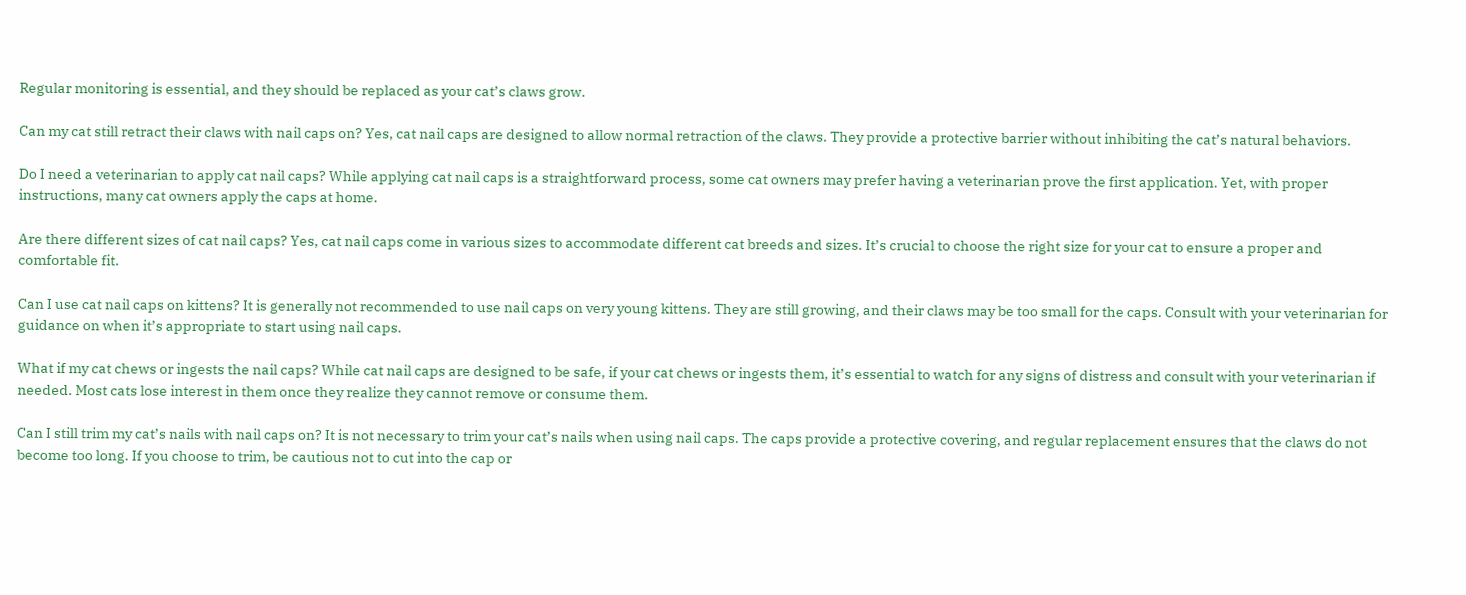Regular monitoring is essential, and they should be replaced as your cat’s claws grow.

Can my cat still retract their claws with nail caps on? Yes, cat nail caps are designed to allow normal retraction of the claws. They provide a protective barrier without inhibiting the cat’s natural behaviors.

Do I need a veterinarian to apply cat nail caps? While applying cat nail caps is a straightforward process, some cat owners may prefer having a veterinarian prove the first application. Yet, with proper instructions, many cat owners apply the caps at home.

Are there different sizes of cat nail caps? Yes, cat nail caps come in various sizes to accommodate different cat breeds and sizes. It’s crucial to choose the right size for your cat to ensure a proper and comfortable fit.

Can I use cat nail caps on kittens? It is generally not recommended to use nail caps on very young kittens. They are still growing, and their claws may be too small for the caps. Consult with your veterinarian for guidance on when it’s appropriate to start using nail caps.

What if my cat chews or ingests the nail caps? While cat nail caps are designed to be safe, if your cat chews or ingests them, it’s essential to watch for any signs of distress and consult with your veterinarian if needed. Most cats lose interest in them once they realize they cannot remove or consume them.

Can I still trim my cat’s nails with nail caps on? It is not necessary to trim your cat’s nails when using nail caps. The caps provide a protective covering, and regular replacement ensures that the claws do not become too long. If you choose to trim, be cautious not to cut into the cap or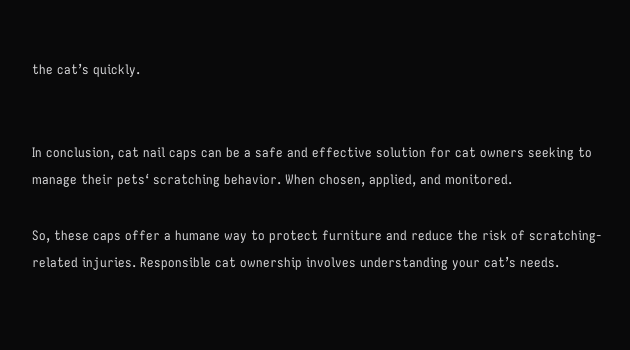the cat’s quickly.


In conclusion, cat nail caps can be a safe and effective solution for cat owners seeking to manage their pets‘ scratching behavior. When chosen, applied, and monitored.

So, these caps offer a humane way to protect furniture and reduce the risk of scratching-related injuries. Responsible cat ownership involves understanding your cat’s needs.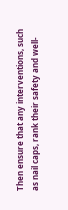Then ensure that any interventions, such as nail caps, rank their safety and well-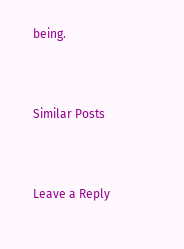being.


Similar Posts


Leave a Reply